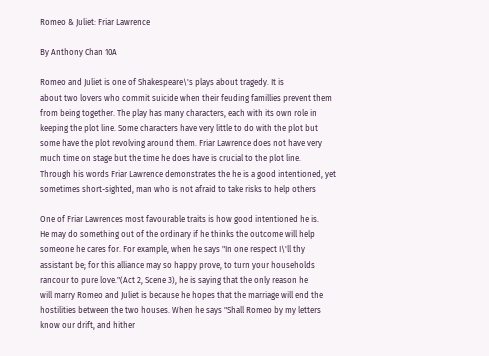Romeo & Juliet: Friar Lawrence

By Anthony Chan 10A

Romeo and Juliet is one of Shakespeare\'s plays about tragedy. It is
about two lovers who commit suicide when their feuding famillies prevent them
from being together. The play has many characters, each with its own role in
keeping the plot line. Some characters have very little to do with the plot but
some have the plot revolving around them. Friar Lawrence does not have very
much time on stage but the time he does have is crucial to the plot line.
Through his words Friar Lawrence demonstrates the he is a good intentioned, yet
sometimes short-sighted, man who is not afraid to take risks to help others

One of Friar Lawrences most favourable traits is how good intentioned he is.
He may do something out of the ordinary if he thinks the outcome will help
someone he cares for. For example, when he says "In one respect I\'ll thy
assistant be; for this alliance may so happy prove, to turn your households
rancour to pure love."(Act 2, Scene 3), he is saying that the only reason he
will marry Romeo and Juliet is because he hopes that the marriage will end the
hostilities between the two houses. When he says "Shall Romeo by my letters
know our drift, and hither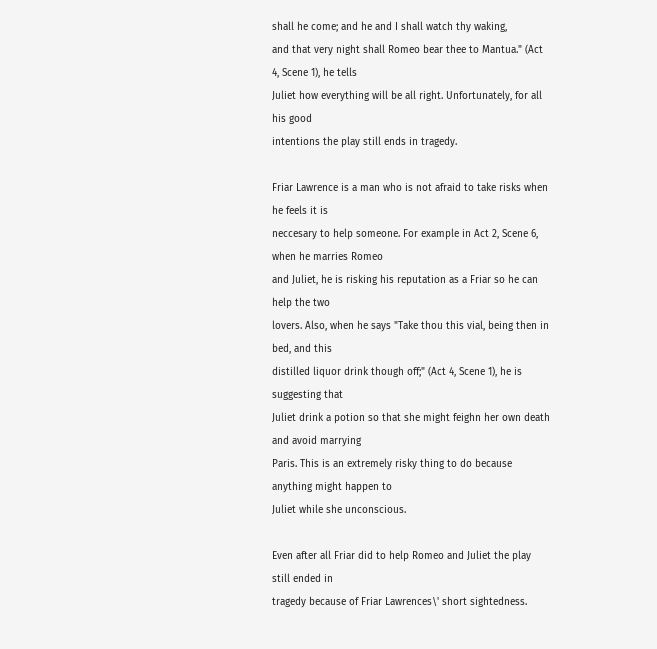shall he come; and he and I shall watch thy waking,
and that very night shall Romeo bear thee to Mantua." (Act 4, Scene 1), he tells
Juliet how everything will be all right. Unfortunately, for all his good
intentions the play still ends in tragedy.

Friar Lawrence is a man who is not afraid to take risks when he feels it is
neccesary to help someone. For example in Act 2, Scene 6, when he marries Romeo
and Juliet, he is risking his reputation as a Friar so he can help the two
lovers. Also, when he says "Take thou this vial, being then in bed, and this
distilled liquor drink though off;" (Act 4, Scene 1), he is suggesting that
Juliet drink a potion so that she might feighn her own death and avoid marrying
Paris. This is an extremely risky thing to do because anything might happen to
Juliet while she unconscious.

Even after all Friar did to help Romeo and Juliet the play still ended in
tragedy because of Friar Lawrences\' short sightedness.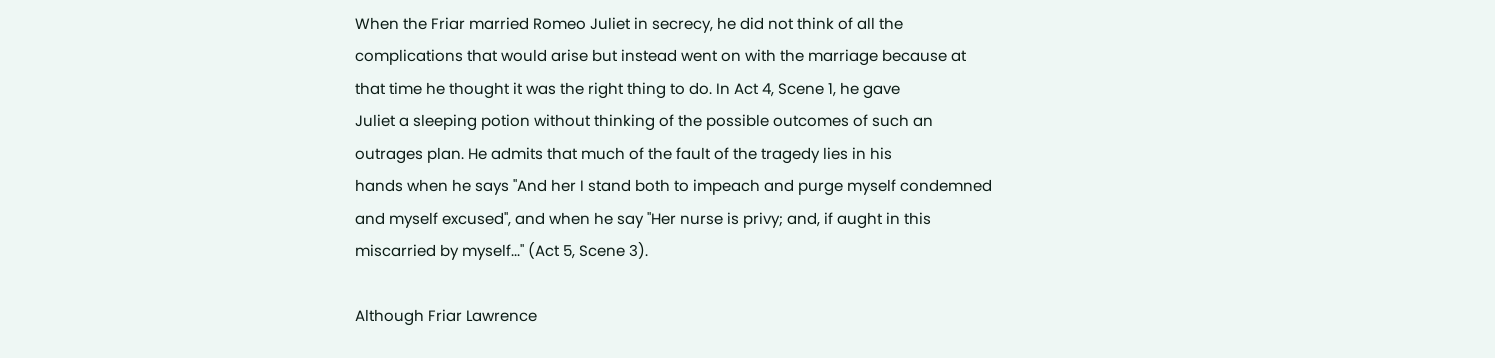When the Friar married Romeo Juliet in secrecy, he did not think of all the
complications that would arise but instead went on with the marriage because at
that time he thought it was the right thing to do. In Act 4, Scene 1, he gave
Juliet a sleeping potion without thinking of the possible outcomes of such an
outrages plan. He admits that much of the fault of the tragedy lies in his
hands when he says "And her I stand both to impeach and purge myself condemned
and myself excused", and when he say "Her nurse is privy; and, if aught in this
miscarried by myself..." (Act 5, Scene 3).

Although Friar Lawrence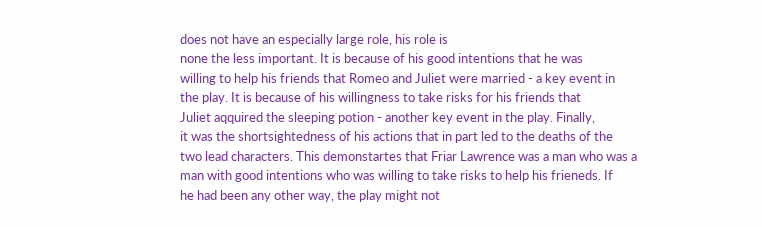does not have an especially large role, his role is
none the less important. It is because of his good intentions that he was
willing to help his friends that Romeo and Juliet were married - a key event in
the play. It is because of his willingness to take risks for his friends that
Juliet aqquired the sleeping potion - another key event in the play. Finally,
it was the shortsightedness of his actions that in part led to the deaths of the
two lead characters. This demonstartes that Friar Lawrence was a man who was a
man with good intentions who was willing to take risks to help his frieneds. If
he had been any other way, the play might not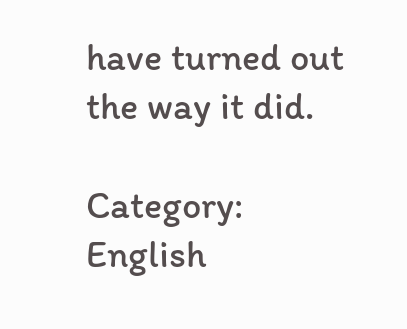have turned out the way it did.

Category: English